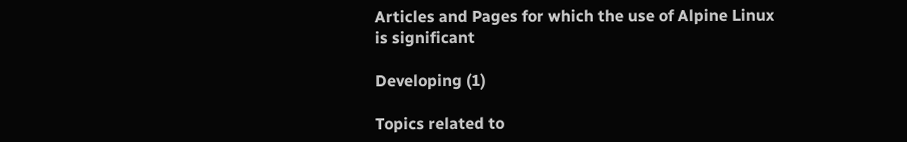Articles and Pages for which the use of Alpine Linux is significant

Developing (1)

Topics related to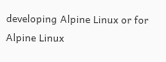developing Alpine Linux or for Alpine Linux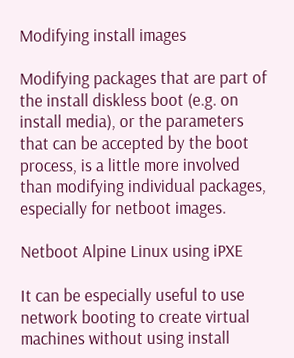Modifying install images

Modifying packages that are part of the install diskless boot (e.g. on install media), or the parameters that can be accepted by the boot process, is a little more involved than modifying individual packages, especially for netboot images.

Netboot Alpine Linux using iPXE

It can be especially useful to use network booting to create virtual machines without using install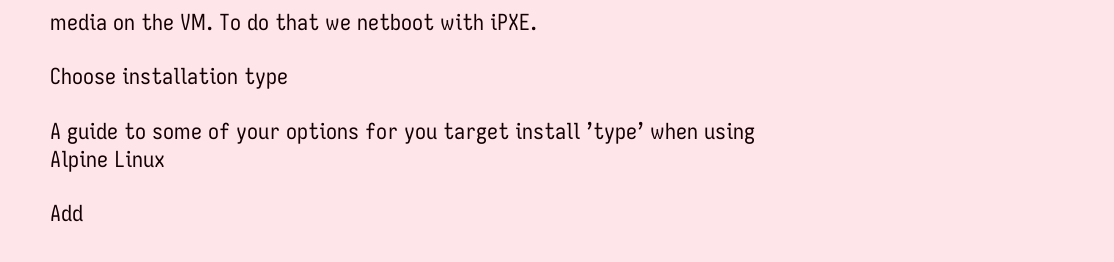media on the VM. To do that we netboot with iPXE.

Choose installation type

A guide to some of your options for you target install ’type’ when using Alpine Linux

Add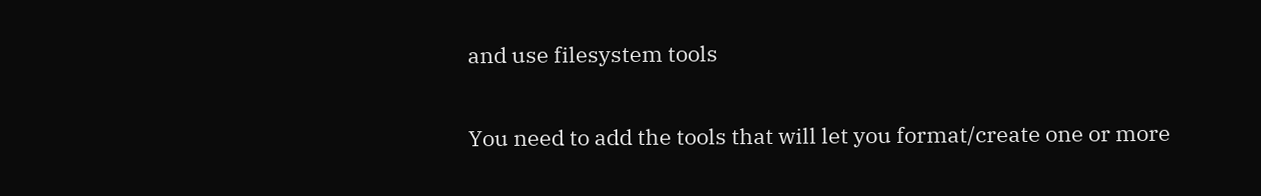and use filesystem tools

You need to add the tools that will let you format/create one or more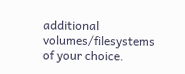additional volumes/filesystems of your choice.